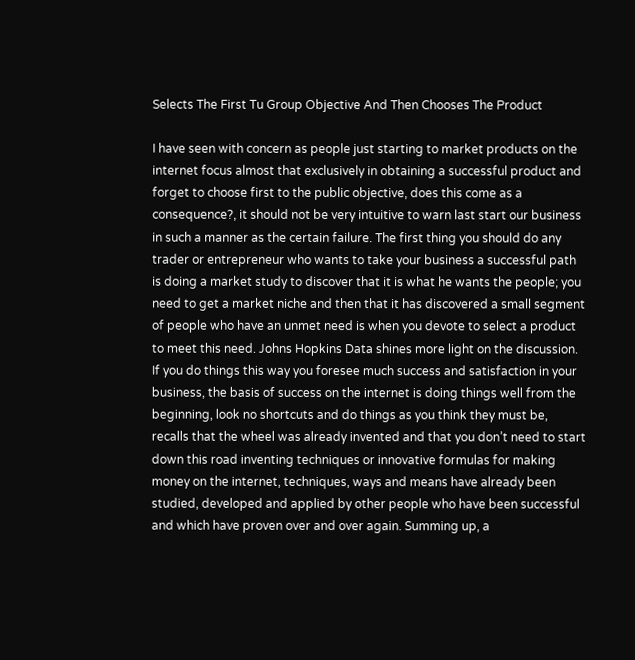Selects The First Tu Group Objective And Then Chooses The Product

I have seen with concern as people just starting to market products on the internet focus almost that exclusively in obtaining a successful product and forget to choose first to the public objective, does this come as a consequence?, it should not be very intuitive to warn last start our business in such a manner as the certain failure. The first thing you should do any trader or entrepreneur who wants to take your business a successful path is doing a market study to discover that it is what he wants the people; you need to get a market niche and then that it has discovered a small segment of people who have an unmet need is when you devote to select a product to meet this need. Johns Hopkins Data shines more light on the discussion. If you do things this way you foresee much success and satisfaction in your business, the basis of success on the internet is doing things well from the beginning, look no shortcuts and do things as you think they must be, recalls that the wheel was already invented and that you don’t need to start down this road inventing techniques or innovative formulas for making money on the internet, techniques, ways and means have already been studied, developed and applied by other people who have been successful and which have proven over and over again. Summing up, a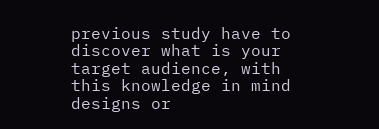previous study have to discover what is your target audience, with this knowledge in mind designs or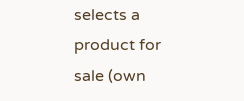selects a product for sale (own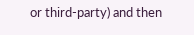or third-party) and then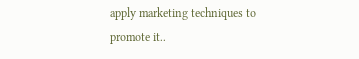apply marketing techniques to promote it..